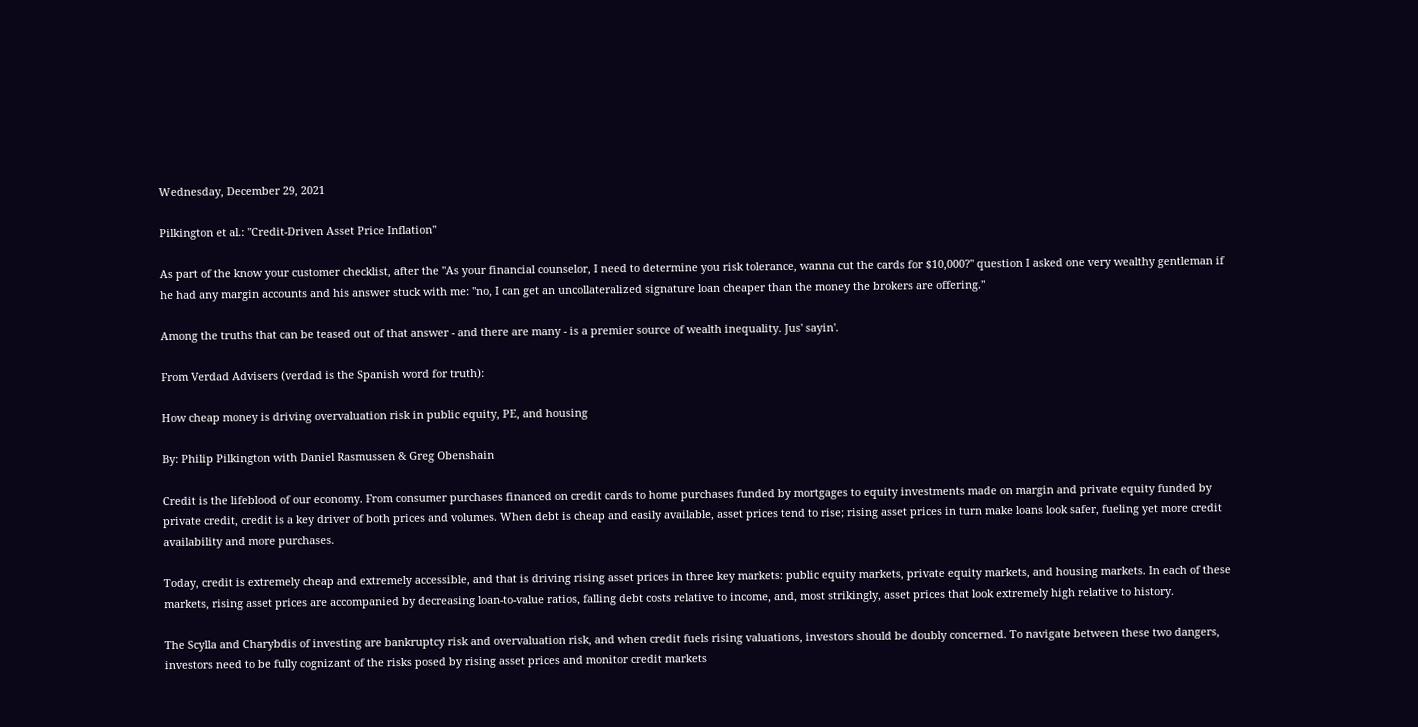Wednesday, December 29, 2021

Pilkington et al.: "Credit-Driven Asset Price Inflation"

As part of the know your customer checklist, after the "As your financial counselor, I need to determine you risk tolerance, wanna cut the cards for $10,000?" question I asked one very wealthy gentleman if he had any margin accounts and his answer stuck with me: "no, I can get an uncollateralized signature loan cheaper than the money the brokers are offering."

Among the truths that can be teased out of that answer - and there are many - is a premier source of wealth inequality. Jus' sayin'.

From Verdad Advisers (verdad is the Spanish word for truth):

How cheap money is driving overvaluation risk in public equity, PE, and housing

By: Philip Pilkington with Daniel Rasmussen & Greg Obenshain

Credit is the lifeblood of our economy. From consumer purchases financed on credit cards to home purchases funded by mortgages to equity investments made on margin and private equity funded by private credit, credit is a key driver of both prices and volumes. When debt is cheap and easily available, asset prices tend to rise; rising asset prices in turn make loans look safer, fueling yet more credit availability and more purchases.

Today, credit is extremely cheap and extremely accessible, and that is driving rising asset prices in three key markets: public equity markets, private equity markets, and housing markets. In each of these markets, rising asset prices are accompanied by decreasing loan-to-value ratios, falling debt costs relative to income, and, most strikingly, asset prices that look extremely high relative to history.

The Scylla and Charybdis of investing are bankruptcy risk and overvaluation risk, and when credit fuels rising valuations, investors should be doubly concerned. To navigate between these two dangers, investors need to be fully cognizant of the risks posed by rising asset prices and monitor credit markets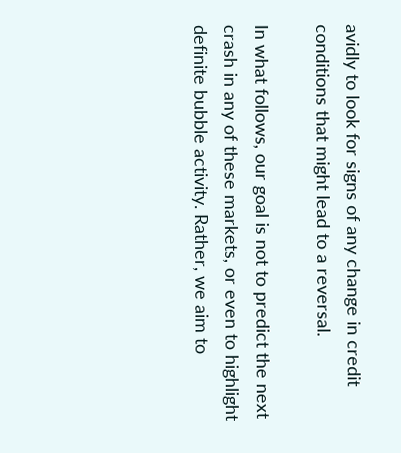avidly to look for signs of any change in credit conditions that might lead to a reversal.

In what follows, our goal is not to predict the next crash in any of these markets, or even to highlight definite bubble activity. Rather, we aim to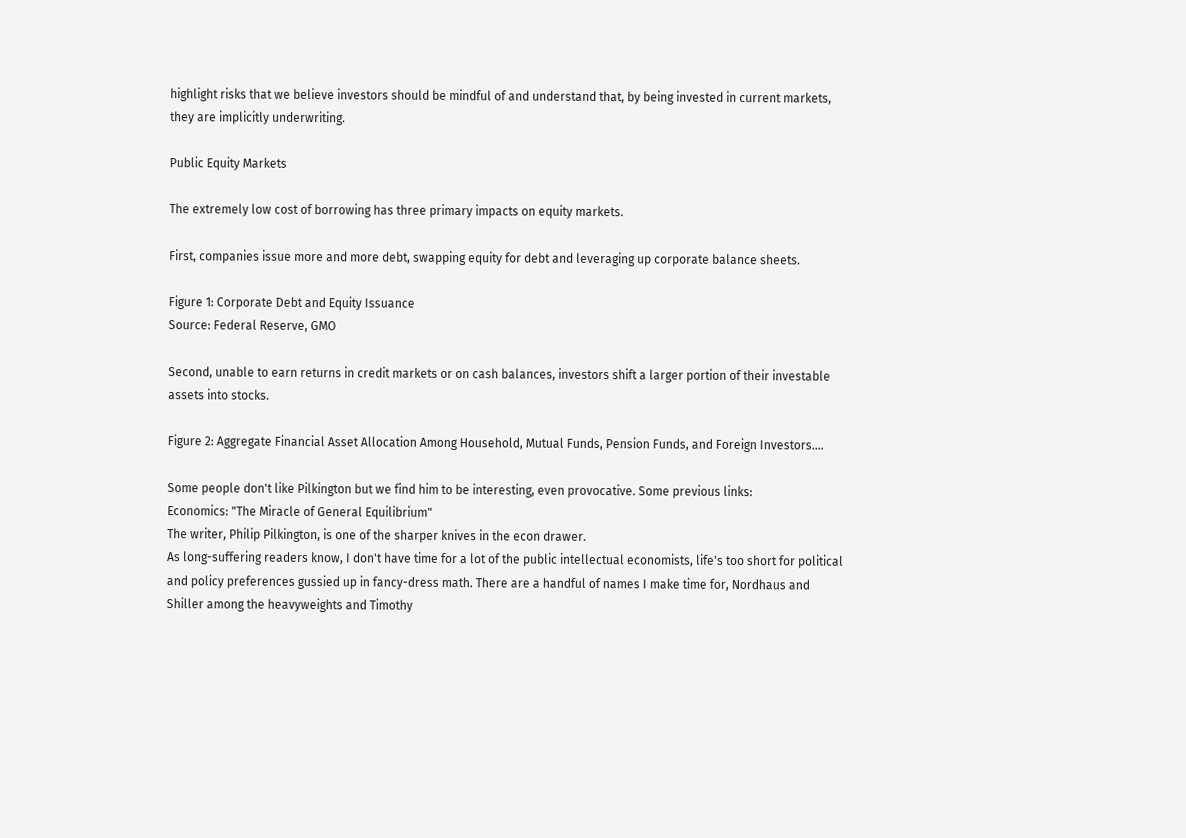highlight risks that we believe investors should be mindful of and understand that, by being invested in current markets, they are implicitly underwriting.

Public Equity Markets

The extremely low cost of borrowing has three primary impacts on equity markets.

First, companies issue more and more debt, swapping equity for debt and leveraging up corporate balance sheets.

Figure 1: Corporate Debt and Equity Issuance
Source: Federal Reserve, GMO

Second, unable to earn returns in credit markets or on cash balances, investors shift a larger portion of their investable assets into stocks.

Figure 2: Aggregate Financial Asset Allocation Among Household, Mutual Funds, Pension Funds, and Foreign Investors....

Some people don't like Pilkington but we find him to be interesting, even provocative. Some previous links:
Economics: "The Miracle of General Equilibrium"
The writer, Philip Pilkington, is one of the sharper knives in the econ drawer.
As long-suffering readers know, I don't have time for a lot of the public intellectual economists, life's too short for political and policy preferences gussied up in fancy-dress math. There are a handful of names I make time for, Nordhaus and Shiller among the heavyweights and Timothy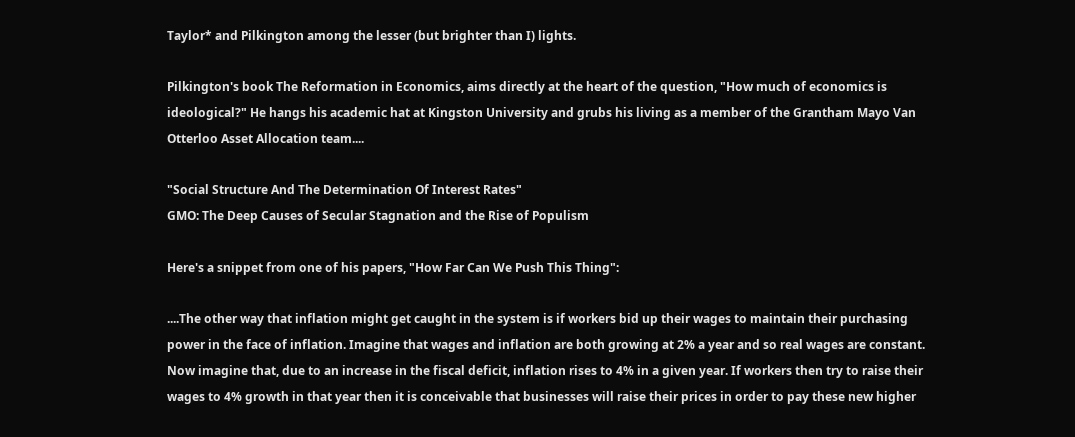Taylor* and Pilkington among the lesser (but brighter than I) lights.

Pilkington's book The Reformation in Economics, aims directly at the heart of the question, "How much of economics is ideological?" He hangs his academic hat at Kingston University and grubs his living as a member of the Grantham Mayo Van Otterloo Asset Allocation team....

"Social Structure And The Determination Of Interest Rates"
GMO: The Deep Causes of Secular Stagnation and the Rise of Populism

Here's a snippet from one of his papers, "How Far Can We Push This Thing":

....The other way that inflation might get caught in the system is if workers bid up their wages to maintain their purchasing power in the face of inflation. Imagine that wages and inflation are both growing at 2% a year and so real wages are constant. Now imagine that, due to an increase in the fiscal deficit, inflation rises to 4% in a given year. If workers then try to raise their wages to 4% growth in that year then it is conceivable that businesses will raise their prices in order to pay these new higher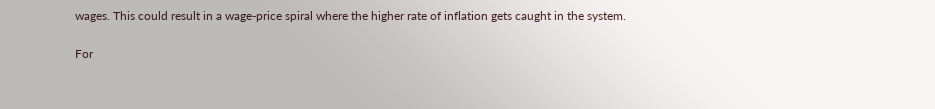wages. This could result in a wage-price spiral where the higher rate of inflation gets caught in the system.

For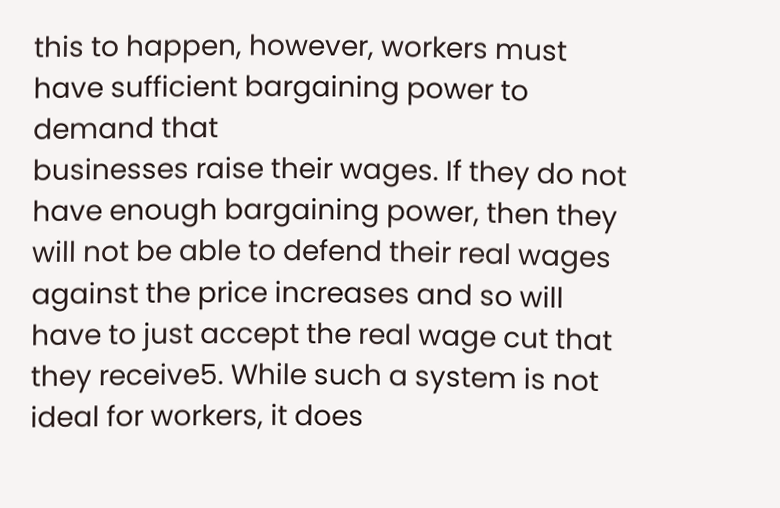this to happen, however, workers must have sufficient bargaining power to demand that
businesses raise their wages. If they do not have enough bargaining power, then they will not be able to defend their real wages against the price increases and so will have to just accept the real wage cut that they receive5. While such a system is not ideal for workers, it does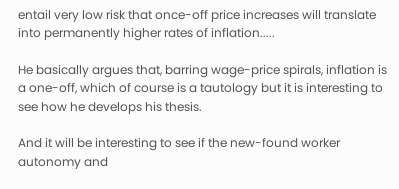entail very low risk that once-off price increases will translate into permanently higher rates of inflation.....

He basically argues that, barring wage-price spirals, inflation is a one-off, which of course is a tautology but it is interesting to see how he develops his thesis.

And it will be interesting to see if the new-found worker autonomy and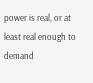power is real, or at least real enough to demand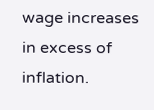wage increases in excess of inflation.